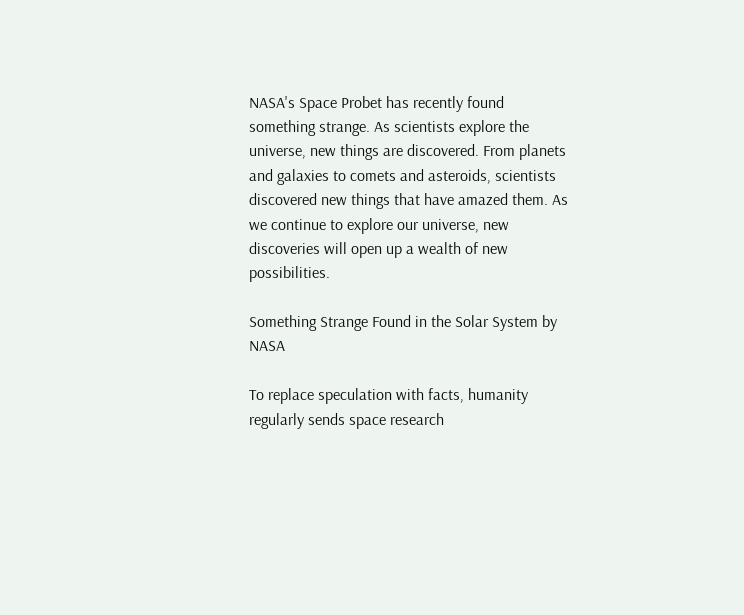NASA's Space Probet has recently found something strange. As scientists explore the universe, new things are discovered. From planets and galaxies to comets and asteroids, scientists discovered new things that have amazed them. As we continue to explore our universe, new discoveries will open up a wealth of new possibilities.

Something Strange Found in the Solar System by NASA

To replace speculation with facts, humanity regularly sends space research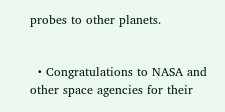probes to other planets.


  • Congratulations to NASA and other space agencies for their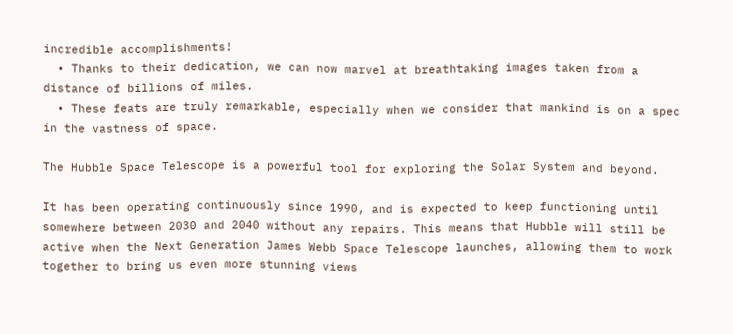incredible accomplishments!
  • Thanks to their dedication, we can now marvel at breathtaking images taken from a distance of billions of miles.
  • These feats are truly remarkable, especially when we consider that mankind is on a spec in the vastness of space.

The Hubble Space Telescope is a powerful tool for exploring the Solar System and beyond.

It has been operating continuously since 1990, and is expected to keep functioning until somewhere between 2030 and 2040 without any repairs. This means that Hubble will still be active when the Next Generation James Webb Space Telescope launches, allowing them to work together to bring us even more stunning views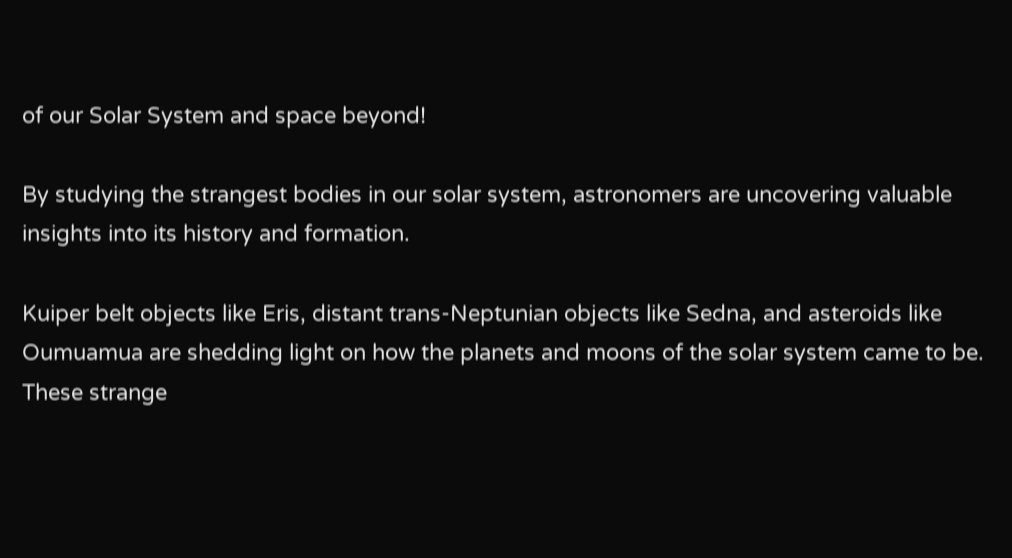of our Solar System and space beyond!

By studying the strangest bodies in our solar system, astronomers are uncovering valuable insights into its history and formation.

Kuiper belt objects like Eris, distant trans-Neptunian objects like Sedna, and asteroids like Oumuamua are shedding light on how the planets and moons of the solar system came to be. These strange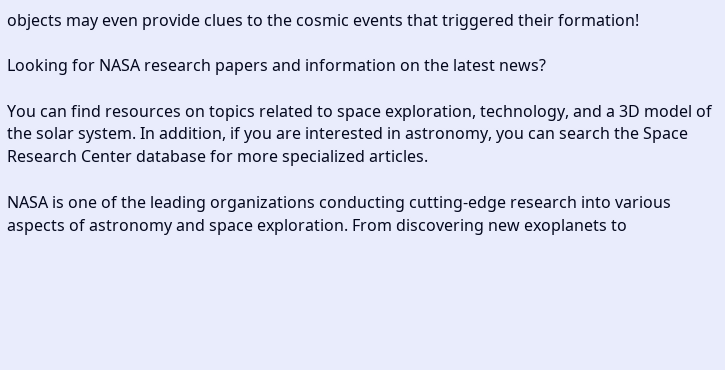objects may even provide clues to the cosmic events that triggered their formation!

Looking for NASA research papers and information on the latest news?

You can find resources on topics related to space exploration, technology, and a 3D model of the solar system. In addition, if you are interested in astronomy, you can search the Space Research Center database for more specialized articles.

NASA is one of the leading organizations conducting cutting-edge research into various aspects of astronomy and space exploration. From discovering new exoplanets to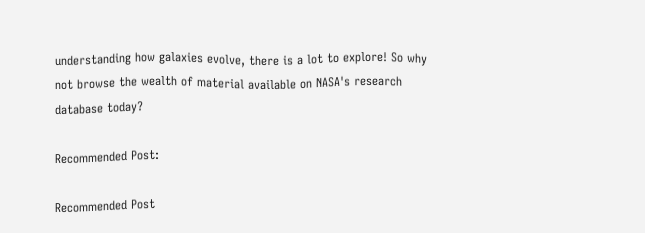understanding how galaxies evolve, there is a lot to explore! So why not browse the wealth of material available on NASA's research database today?

Recommended Post:

Recommended Post